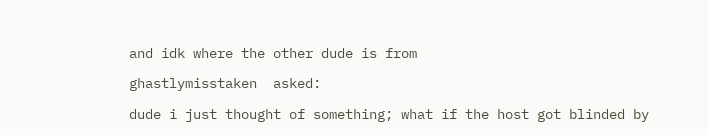and idk where the other dude is from

ghastlymisstaken  asked:

dude i just thought of something; what if the host got blinded by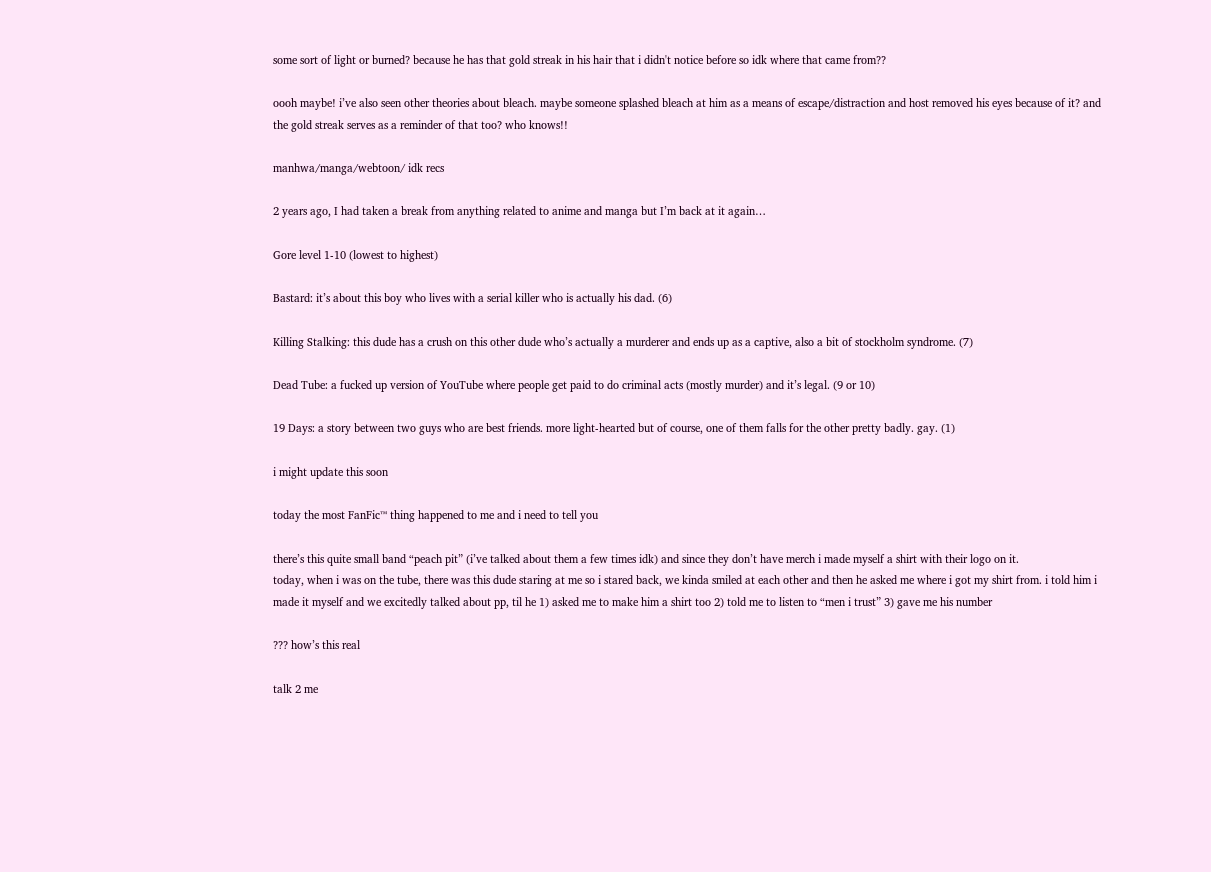some sort of light or burned? because he has that gold streak in his hair that i didn't notice before so idk where that came from??

oooh maybe! i’ve also seen other theories about bleach. maybe someone splashed bleach at him as a means of escape/distraction and host removed his eyes because of it? and the gold streak serves as a reminder of that too? who knows!!

manhwa/manga/webtoon/ idk recs

2 years ago, I had taken a break from anything related to anime and manga but I’m back at it again…

Gore level 1-10 (lowest to highest)

Bastard: it’s about this boy who lives with a serial killer who is actually his dad. (6)

Killing Stalking: this dude has a crush on this other dude who’s actually a murderer and ends up as a captive, also a bit of stockholm syndrome. (7)

Dead Tube: a fucked up version of YouTube where people get paid to do criminal acts (mostly murder) and it’s legal. (9 or 10)

19 Days: a story between two guys who are best friends. more light-hearted but of course, one of them falls for the other pretty badly. gay. (1)

i might update this soon

today the most FanFic™ thing happened to me and i need to tell you

there’s this quite small band “peach pit” (i’ve talked about them a few times idk) and since they don’t have merch i made myself a shirt with their logo on it.
today, when i was on the tube, there was this dude staring at me so i stared back, we kinda smiled at each other and then he asked me where i got my shirt from. i told him i made it myself and we excitedly talked about pp, til he 1) asked me to make him a shirt too 2) told me to listen to “men i trust” 3) gave me his number

??? how’s this real

talk 2 me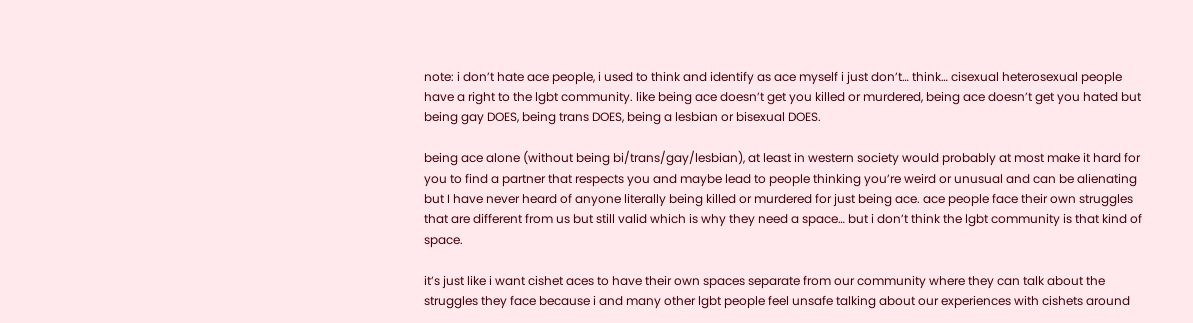note: i don’t hate ace people, i used to think and identify as ace myself i just don’t… think… cisexual heterosexual people have a right to the lgbt community. like being ace doesn’t get you killed or murdered, being ace doesn’t get you hated but being gay DOES, being trans DOES, being a lesbian or bisexual DOES.

being ace alone (without being bi/trans/gay/lesbian), at least in western society would probably at most make it hard for you to find a partner that respects you and maybe lead to people thinking you’re weird or unusual and can be alienating but I have never heard of anyone literally being killed or murdered for just being ace. ace people face their own struggles that are different from us but still valid which is why they need a space… but i don’t think the lgbt community is that kind of space.

it’s just like i want cishet aces to have their own spaces separate from our community where they can talk about the struggles they face because i and many other lgbt people feel unsafe talking about our experiences with cishets around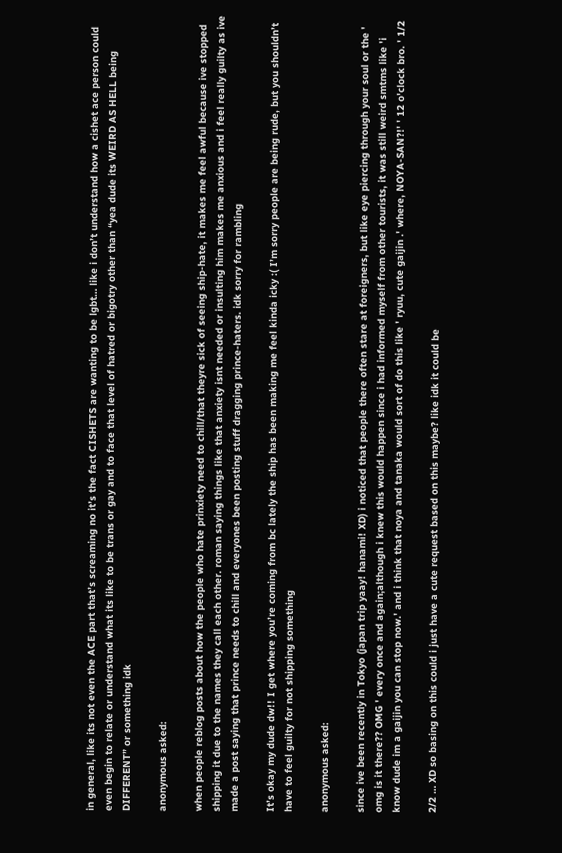in general, like its not even the ACE part that’s screaming no it’s the fact CISHETS are wanting to be lgbt… like i don’t understand how a cishet ace person could even begin to relate or understand what its like to be trans or gay and to face that level of hatred or bigotry other than “yea dude its WEIRD AS HELL being DIFFERENT” or something idk

anonymous asked:

when people reblog posts about how the people who hate prinxiety need to chill/that theyre sick of seeing ship-hate, it makes me feel awful because ive stopped shipping it due to the names they call each other. roman saying things like that anxiety isnt needed or insulting him makes me anxious and i feel really guilty as ive made a post saying that prince needs to chill and everyones been posting stuff dragging prince-haters. idk sorry for rambling

It’s okay my dude dw!! I get where you’re coming from bc lately the ship has been making me feel kinda icky :( I’m sorry people are being rude, but you shouldn’t have to feel guilty for not shipping something

anonymous asked:

since ive been recently in Tokyo (japan trip yaay! hanami! XD) i noticed that people there often stare at foreigners, but like eye piercing through your soul or the ' omg is it there?? OMG ' every once and again;although i knew this would happen since i had informed myself from other tourists, it was still weird smtms like 'i know dude im a gaijin you can stop now.' and i think that noya and tanaka would sort of do this like ' ryuu, cute gaijin .' where, NOYA-SAN?!' ' 12 o'clock bro. ' 1/2

2/2 … XD so basing on this could i just have a cute request based on this maybe? like idk it could be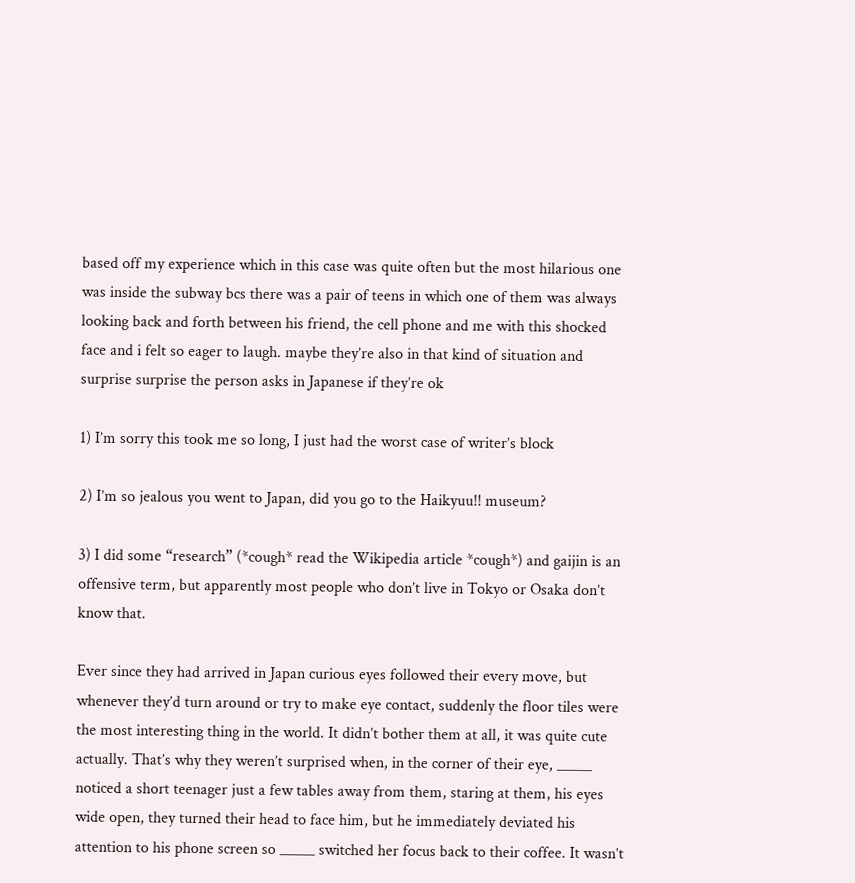based off my experience which in this case was quite often but the most hilarious one was inside the subway bcs there was a pair of teens in which one of them was always looking back and forth between his friend, the cell phone and me with this shocked face and i felt so eager to laugh. maybe they’re also in that kind of situation and surprise surprise the person asks in Japanese if they’re ok

1) I’m sorry this took me so long, I just had the worst case of writer’s block

2) I’m so jealous you went to Japan, did you go to the Haikyuu!! museum?

3) I did some “research” (*cough* read the Wikipedia article *cough*) and gaijin is an offensive term, but apparently most people who don’t live in Tokyo or Osaka don’t know that.

Ever since they had arrived in Japan curious eyes followed their every move, but whenever they’d turn around or try to make eye contact, suddenly the floor tiles were the most interesting thing in the world. It didn’t bother them at all, it was quite cute actually. That’s why they weren’t surprised when, in the corner of their eye, _____ noticed a short teenager just a few tables away from them, staring at them, his eyes wide open, they turned their head to face him, but he immediately deviated his attention to his phone screen so _____ switched her focus back to their coffee. It wasn’t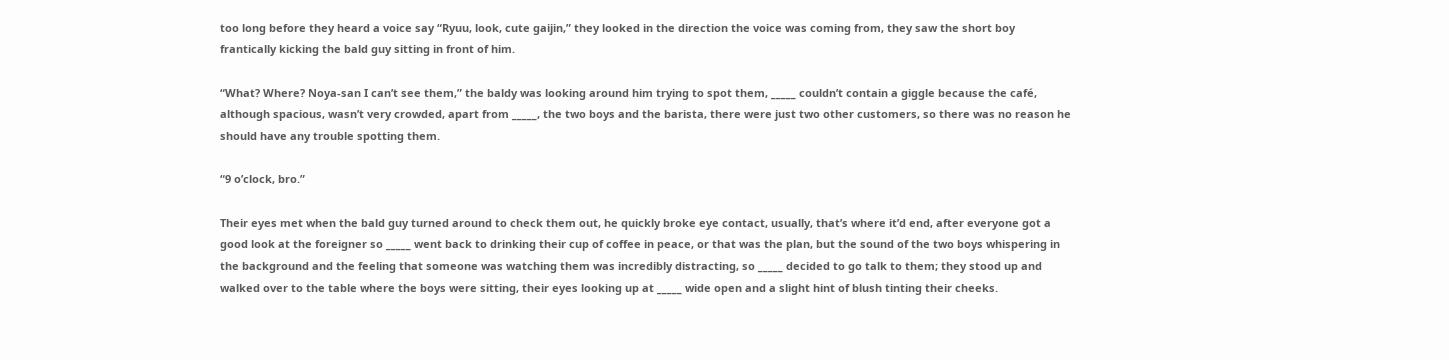too long before they heard a voice say “Ryuu, look, cute gaijin,” they looked in the direction the voice was coming from, they saw the short boy frantically kicking the bald guy sitting in front of him.

“What? Where? Noya-san I can’t see them,” the baldy was looking around him trying to spot them, _____ couldn’t contain a giggle because the café, although spacious, wasn’t very crowded, apart from _____, the two boys and the barista, there were just two other customers, so there was no reason he should have any trouble spotting them.

“9 o’clock, bro.”

Their eyes met when the bald guy turned around to check them out, he quickly broke eye contact, usually, that’s where it’d end, after everyone got a good look at the foreigner so _____ went back to drinking their cup of coffee in peace, or that was the plan, but the sound of the two boys whispering in the background and the feeling that someone was watching them was incredibly distracting, so _____ decided to go talk to them; they stood up and walked over to the table where the boys were sitting, their eyes looking up at _____ wide open and a slight hint of blush tinting their cheeks.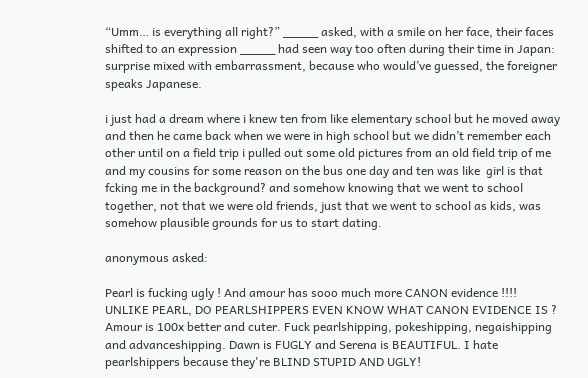“Umm… is everything all right?” _____ asked, with a smile on her face, their faces shifted to an expression _____ had seen way too often during their time in Japan: surprise mixed with embarrassment, because who would’ve guessed, the foreigner speaks Japanese.

i just had a dream where i knew ten from like elementary school but he moved away and then he came back when we were in high school but we didn’t remember each other until on a field trip i pulled out some old pictures from an old field trip of me and my cousins for some reason on the bus one day and ten was like  girl is that fcking me in the background? and somehow knowing that we went to school together, not that we were old friends, just that we went to school as kids, was somehow plausible grounds for us to start dating.

anonymous asked:

Pearl is fucking ugly ! And amour has sooo much more CANON evidence !!!! UNLIKE PEARL, DO PEARLSHIPPERS EVEN KNOW WHAT CANON EVIDENCE IS ? Amour is 100x better and cuter. Fuck pearlshipping, pokeshipping, negaishipping and advanceshipping. Dawn is FUGLY and Serena is BEAUTIFUL. I hate pearlshippers because they're BLIND STUPID AND UGLY!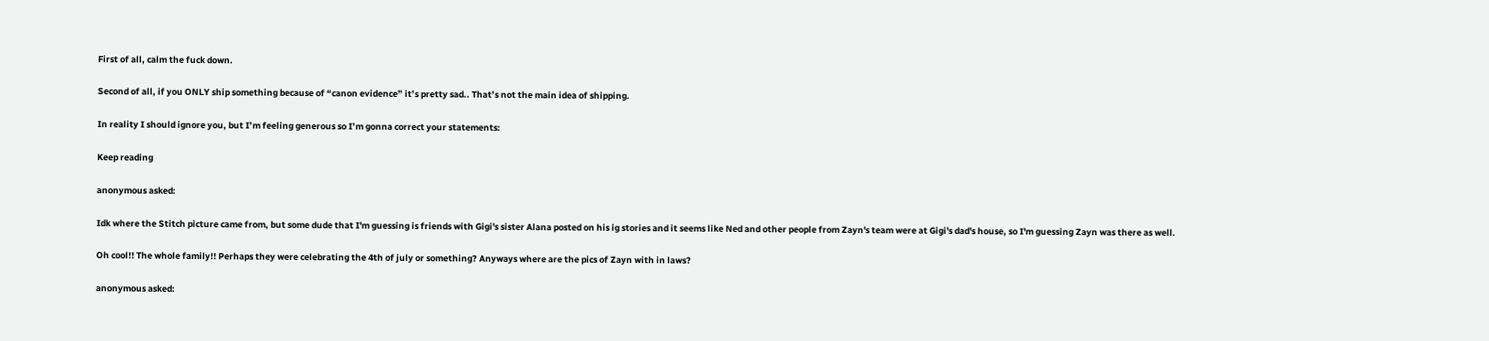First of all, calm the fuck down.

Second of all, if you ONLY ship something because of “canon evidence” it’s pretty sad.. That’s not the main idea of shipping.

In reality I should ignore you, but I’m feeling generous so I’m gonna correct your statements:

Keep reading

anonymous asked:

Idk where the Stitch picture came from, but some dude that I'm guessing is friends with Gigi's sister Alana posted on his ig stories and it seems like Ned and other people from Zayn's team were at Gigi's dad's house, so I'm guessing Zayn was there as well.

Oh cool!! The whole family!! Perhaps they were celebrating the 4th of july or something? Anyways where are the pics of Zayn with in laws?

anonymous asked: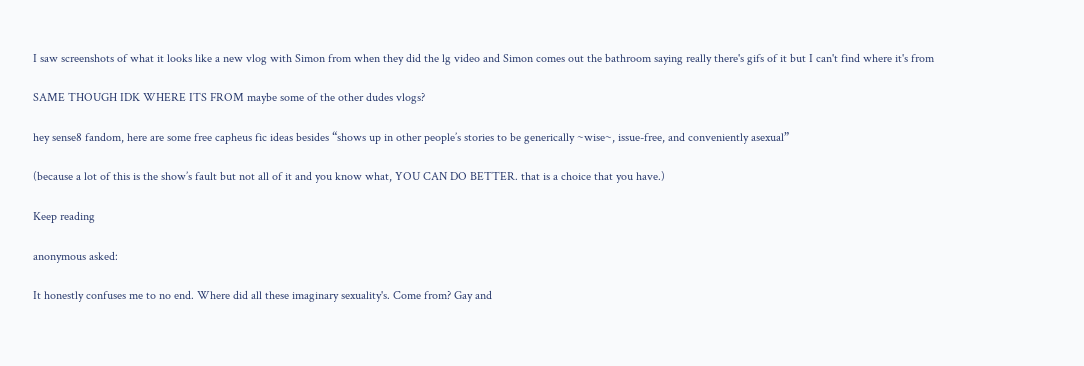I saw screenshots of what it looks like a new vlog with Simon from when they did the lg video and Simon comes out the bathroom saying really there's gifs of it but I can't find where it's from

SAME THOUGH IDK WHERE ITS FROM maybe some of the other dudes vlogs?

hey sense8 fandom, here are some free capheus fic ideas besides “shows up in other people’s stories to be generically ~wise~, issue-free, and conveniently asexual”

(because a lot of this is the show’s fault but not all of it and you know what, YOU CAN DO BETTER. that is a choice that you have.)

Keep reading

anonymous asked:

It honestly confuses me to no end. Where did all these imaginary sexuality's. Come from? Gay and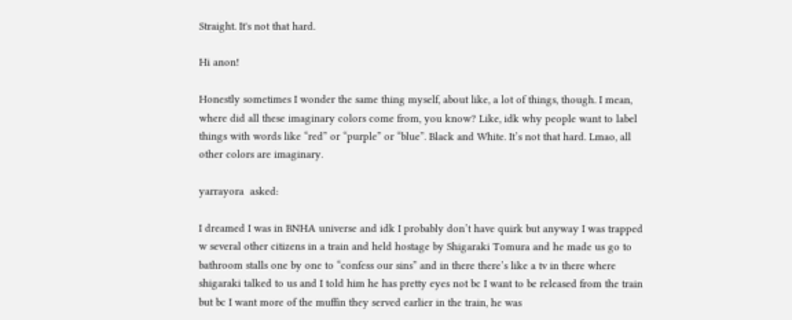Straight. It's not that hard.

Hi anon!

Honestly sometimes I wonder the same thing myself, about like, a lot of things, though. I mean, where did all these imaginary colors come from, you know? Like, idk why people want to label things with words like “red” or “purple” or “blue”. Black and White. It’s not that hard. Lmao, all other colors are imaginary.

yarrayora  asked:

I dreamed I was in BNHA universe and idk I probably don’t have quirk but anyway I was trapped w several other citizens in a train and held hostage by Shigaraki Tomura and he made us go to bathroom stalls one by one to “confess our sins” and in there there’s like a tv in there where shigaraki talked to us and I told him he has pretty eyes not bc I want to be released from the train but bc I want more of the muffin they served earlier in the train, he was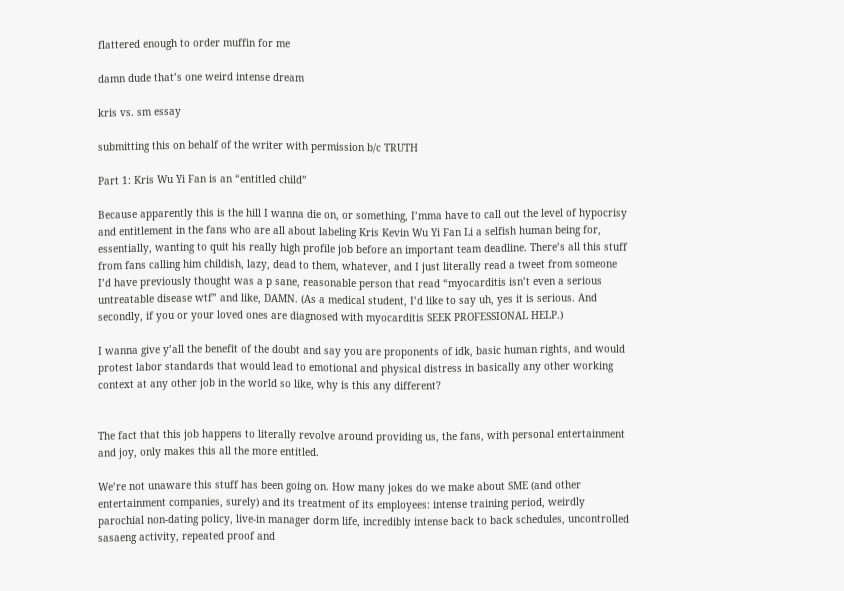flattered enough to order muffin for me

damn dude that’s one weird intense dream

kris vs. sm essay

submitting this on behalf of the writer with permission b/c TRUTH

Part 1: Kris Wu Yi Fan is an “entitled child”

Because apparently this is the hill I wanna die on, or something, I’mma have to call out the level of hypocrisy and entitlement in the fans who are all about labeling Kris Kevin Wu Yi Fan Li a selfish human being for, essentially, wanting to quit his really high profile job before an important team deadline. There’s all this stuff from fans calling him childish, lazy, dead to them, whatever, and I just literally read a tweet from someone I’d have previously thought was a p sane, reasonable person that read “myocarditis isn’t even a serious untreatable disease wtf” and like, DAMN. (As a medical student, I’d like to say uh, yes it is serious. And secondly, if you or your loved ones are diagnosed with myocarditis SEEK PROFESSIONAL HELP.)

I wanna give y’all the benefit of the doubt and say you are proponents of idk, basic human rights, and would protest labor standards that would lead to emotional and physical distress in basically any other working context at any other job in the world so like, why is this any different?


The fact that this job happens to literally revolve around providing us, the fans, with personal entertainment and joy, only makes this all the more entitled.

We’re not unaware this stuff has been going on. How many jokes do we make about SME (and other entertainment companies, surely) and its treatment of its employees: intense training period, weirdly parochial non-dating policy, live-in manager dorm life, incredibly intense back to back schedules, uncontrolled sasaeng activity, repeated proof and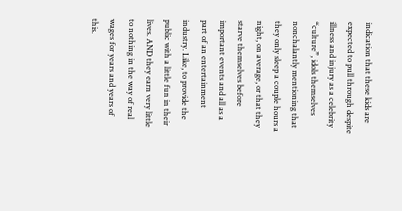indication that these kids are expected to pull through despite illness and injury as a celebrity “culture”, idols themselves nonchalantly mentioning that they only sleep a couple hours a night, on average, or that they starve themselves before important events and all as a part of an entertainment industry. Like, to provide the public with a little fun in their lives. AND they earn very little to nothing in the way of real wages for years and years of this.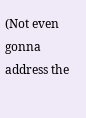(Not even gonna address the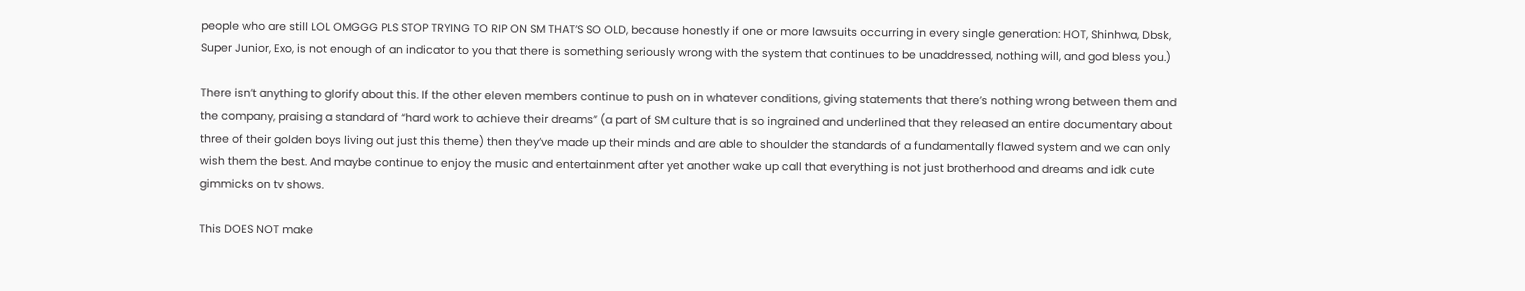people who are still LOL OMGGG PLS STOP TRYING TO RIP ON SM THAT’S SO OLD, because honestly if one or more lawsuits occurring in every single generation: HOT, Shinhwa, Dbsk, Super Junior, Exo, is not enough of an indicator to you that there is something seriously wrong with the system that continues to be unaddressed, nothing will, and god bless you.)

There isn’t anything to glorify about this. If the other eleven members continue to push on in whatever conditions, giving statements that there’s nothing wrong between them and the company, praising a standard of “hard work to achieve their dreams” (a part of SM culture that is so ingrained and underlined that they released an entire documentary about three of their golden boys living out just this theme) then they’ve made up their minds and are able to shoulder the standards of a fundamentally flawed system and we can only wish them the best. And maybe continue to enjoy the music and entertainment after yet another wake up call that everything is not just brotherhood and dreams and idk cute gimmicks on tv shows.

This DOES NOT make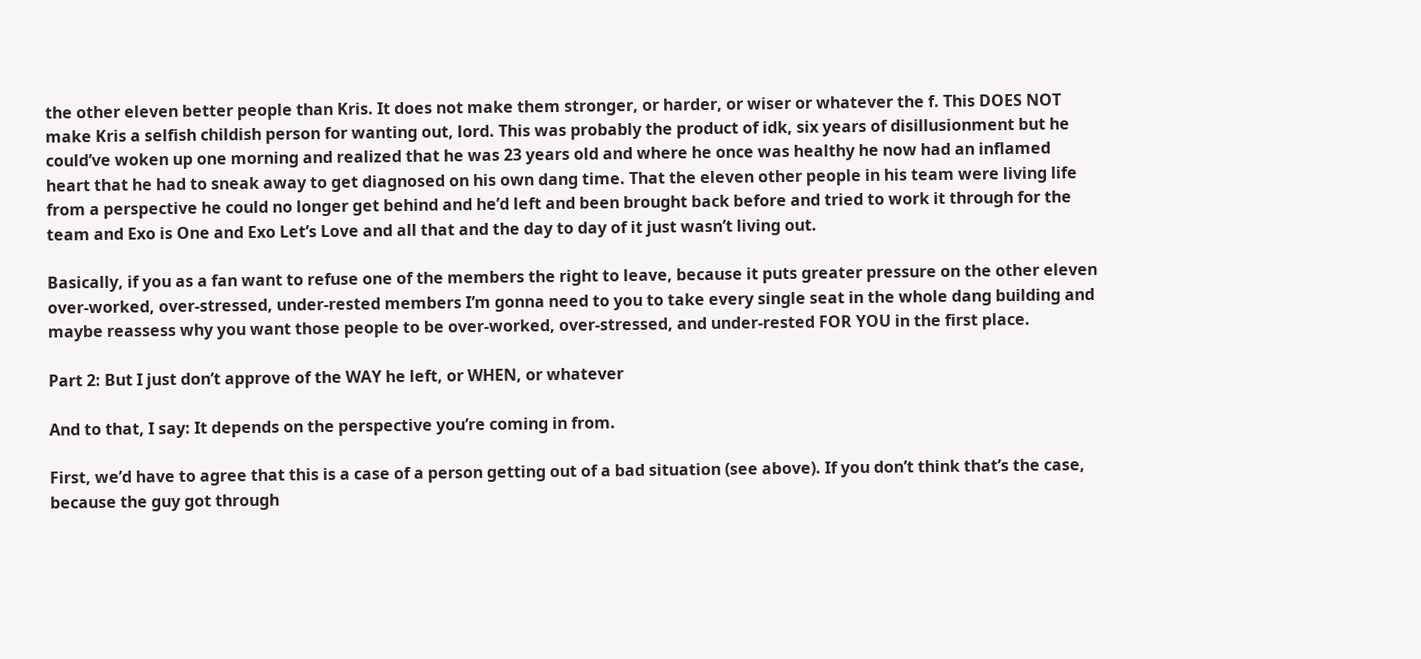the other eleven better people than Kris. It does not make them stronger, or harder, or wiser or whatever the f. This DOES NOT make Kris a selfish childish person for wanting out, lord. This was probably the product of idk, six years of disillusionment but he could’ve woken up one morning and realized that he was 23 years old and where he once was healthy he now had an inflamed heart that he had to sneak away to get diagnosed on his own dang time. That the eleven other people in his team were living life from a perspective he could no longer get behind and he’d left and been brought back before and tried to work it through for the team and Exo is One and Exo Let’s Love and all that and the day to day of it just wasn’t living out.

Basically, if you as a fan want to refuse one of the members the right to leave, because it puts greater pressure on the other eleven over-worked, over-stressed, under-rested members I’m gonna need to you to take every single seat in the whole dang building and maybe reassess why you want those people to be over-worked, over-stressed, and under-rested FOR YOU in the first place.

Part 2: But I just don’t approve of the WAY he left, or WHEN, or whatever

And to that, I say: It depends on the perspective you’re coming in from.

First, we’d have to agree that this is a case of a person getting out of a bad situation (see above). If you don’t think that’s the case, because the guy got through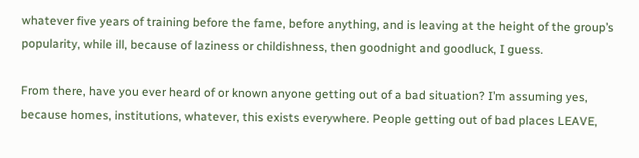whatever five years of training before the fame, before anything, and is leaving at the height of the group’s popularity, while ill, because of laziness or childishness, then goodnight and goodluck, I guess.

From there, have you ever heard of or known anyone getting out of a bad situation? I’m assuming yes, because homes, institutions, whatever, this exists everywhere. People getting out of bad places LEAVE,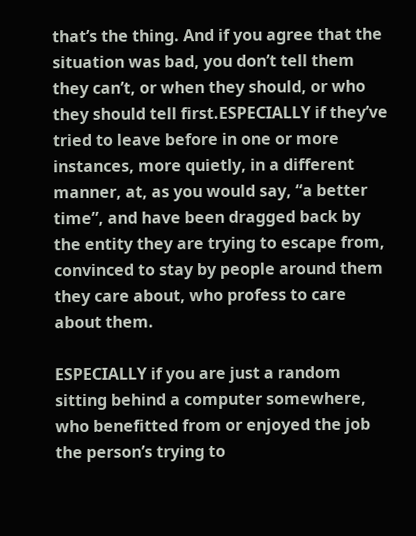that’s the thing. And if you agree that the situation was bad, you don’t tell them they can’t, or when they should, or who they should tell first.ESPECIALLY if they’ve tried to leave before in one or more instances, more quietly, in a different manner, at, as you would say, “a better time”, and have been dragged back by the entity they are trying to escape from, convinced to stay by people around them they care about, who profess to care about them.

ESPECIALLY if you are just a random sitting behind a computer somewhere, who benefitted from or enjoyed the job the person’s trying to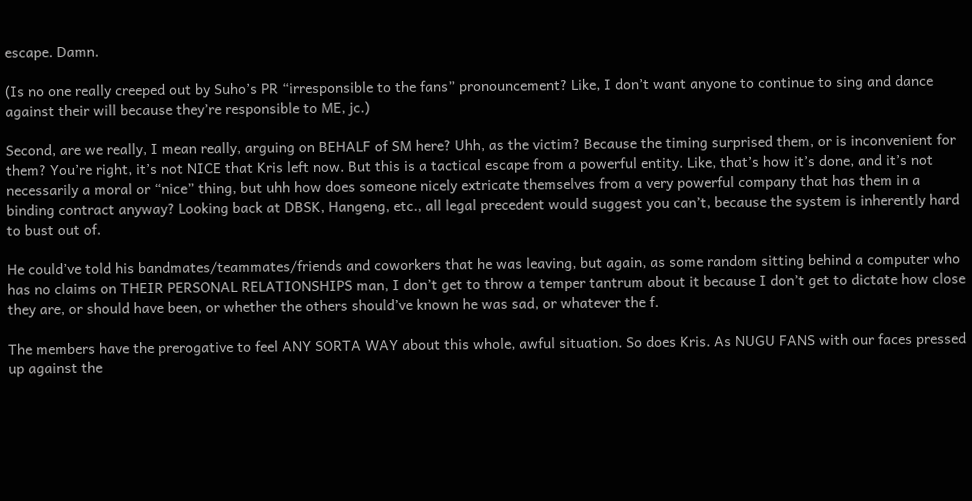escape. Damn.

(Is no one really creeped out by Suho’s PR “irresponsible to the fans” pronouncement? Like, I don’t want anyone to continue to sing and dance against their will because they’re responsible to ME, jc.)

Second, are we really, I mean really, arguing on BEHALF of SM here? Uhh, as the victim? Because the timing surprised them, or is inconvenient for them? You’re right, it’s not NICE that Kris left now. But this is a tactical escape from a powerful entity. Like, that’s how it’s done, and it’s not necessarily a moral or “nice” thing, but uhh how does someone nicely extricate themselves from a very powerful company that has them in a binding contract anyway? Looking back at DBSK, Hangeng, etc., all legal precedent would suggest you can’t, because the system is inherently hard to bust out of.

He could’ve told his bandmates/teammates/friends and coworkers that he was leaving, but again, as some random sitting behind a computer who has no claims on THEIR PERSONAL RELATIONSHIPS man, I don’t get to throw a temper tantrum about it because I don’t get to dictate how close they are, or should have been, or whether the others should’ve known he was sad, or whatever the f.

The members have the prerogative to feel ANY SORTA WAY about this whole, awful situation. So does Kris. As NUGU FANS with our faces pressed up against the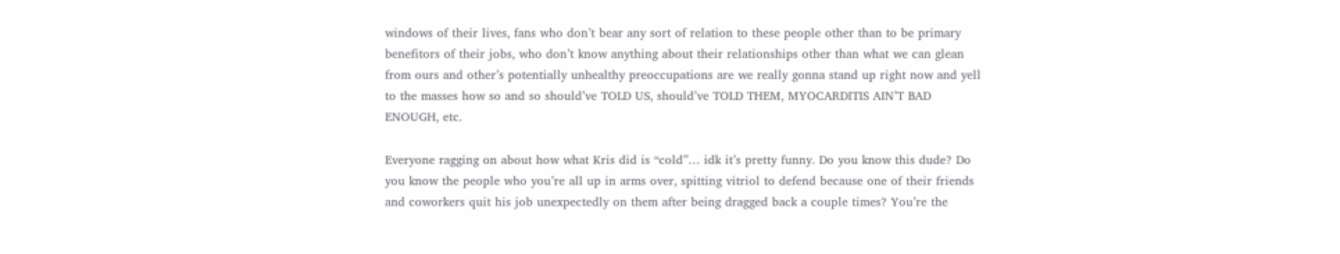windows of their lives, fans who don’t bear any sort of relation to these people other than to be primary benefitors of their jobs, who don’t know anything about their relationships other than what we can glean from ours and other’s potentially unhealthy preoccupations are we really gonna stand up right now and yell to the masses how so and so should’ve TOLD US, should’ve TOLD THEM, MYOCARDITIS AIN’T BAD ENOUGH, etc.

Everyone ragging on about how what Kris did is “cold”… idk it’s pretty funny. Do you know this dude? Do you know the people who you’re all up in arms over, spitting vitriol to defend because one of their friends and coworkers quit his job unexpectedly on them after being dragged back a couple times? You’re the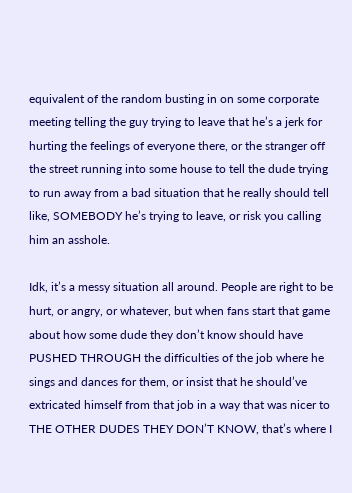equivalent of the random busting in on some corporate meeting telling the guy trying to leave that he’s a jerk for hurting the feelings of everyone there, or the stranger off the street running into some house to tell the dude trying to run away from a bad situation that he really should tell like, SOMEBODY he’s trying to leave, or risk you calling him an asshole.

Idk, it’s a messy situation all around. People are right to be hurt, or angry, or whatever, but when fans start that game about how some dude they don’t know should have PUSHED THROUGH the difficulties of the job where he sings and dances for them, or insist that he should’ve extricated himself from that job in a way that was nicer to THE OTHER DUDES THEY DON’T KNOW, that’s where I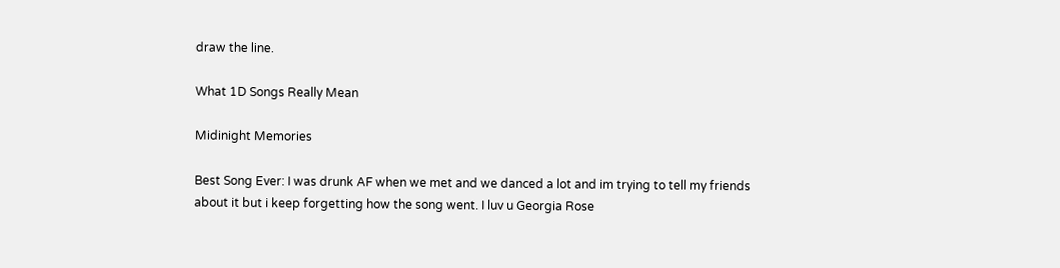draw the line.

What 1D Songs Really Mean

Midinight Memories

Best Song Ever: I was drunk AF when we met and we danced a lot and im trying to tell my friends about it but i keep forgetting how the song went. I luv u Georgia Rose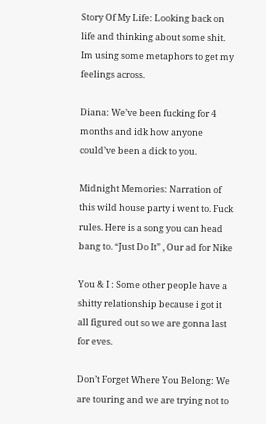Story Of My Life: Looking back on life and thinking about some shit. Im using some metaphors to get my feelings across.

Diana: We’ve been fucking for 4 months and idk how anyone could’ve been a dick to you.

Midnight Memories: Narration of this wild house party i went to. Fuck rules. Here is a song you can head bang to. “Just Do It” , Our ad for Nike

You & I : Some other people have a shitty relationship because i got it all figured out so we are gonna last for eves.

Don’t Forget Where You Belong: We are touring and we are trying not to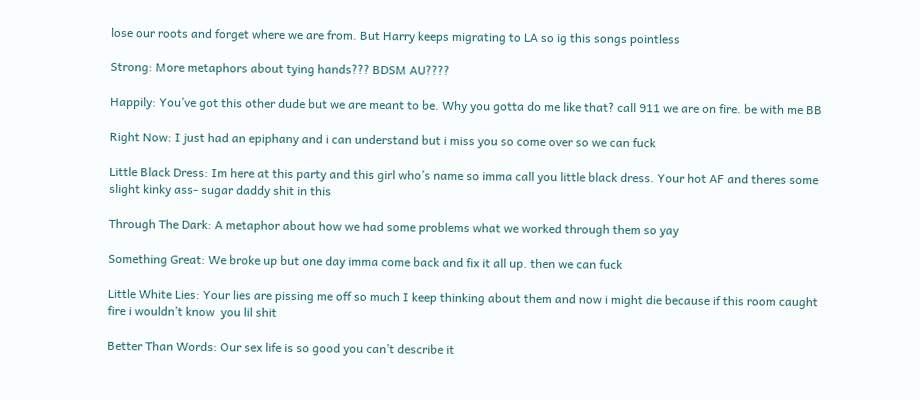lose our roots and forget where we are from. But Harry keeps migrating to LA so ig this songs pointless

Strong: More metaphors about tying hands??? BDSM AU????

Happily: You’ve got this other dude but we are meant to be. Why you gotta do me like that? call 911 we are on fire. be with me BB

Right Now: I just had an epiphany and i can understand but i miss you so come over so we can fuck

Little Black Dress: Im here at this party and this girl who’s name so imma call you little black dress. Your hot AF and theres some slight kinky ass- sugar daddy shit in this

Through The Dark: A metaphor about how we had some problems what we worked through them so yay

Something Great: We broke up but one day imma come back and fix it all up. then we can fuck

Little White Lies: Your lies are pissing me off so much I keep thinking about them and now i might die because if this room caught fire i wouldn’t know  you lil shit

Better Than Words: Our sex life is so good you can’t describe it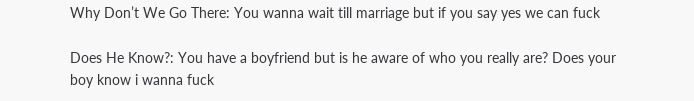Why Don’t We Go There: You wanna wait till marriage but if you say yes we can fuck

Does He Know?: You have a boyfriend but is he aware of who you really are? Does your boy know i wanna fuck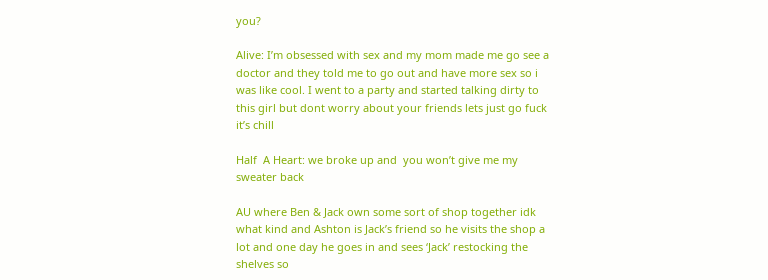you?

Alive: I’m obsessed with sex and my mom made me go see a doctor and they told me to go out and have more sex so i was like cool. I went to a party and started talking dirty to this girl but dont worry about your friends lets just go fuck it’s chill

Half  A Heart: we broke up and  you won’t give me my sweater back

AU where Ben & Jack own some sort of shop together idk what kind and Ashton is Jack’s friend so he visits the shop a lot and one day he goes in and sees ‘Jack’ restocking the shelves so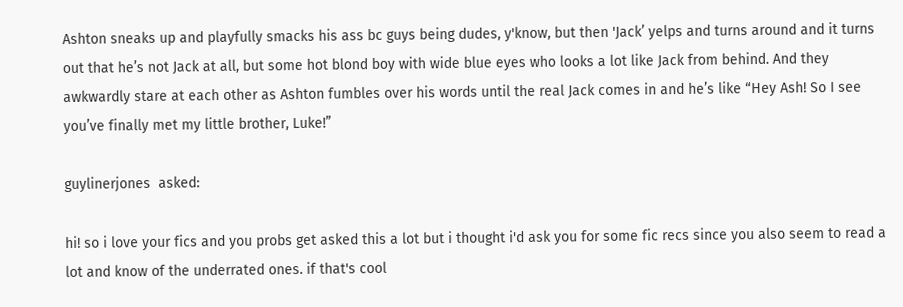Ashton sneaks up and playfully smacks his ass bc guys being dudes, y'know, but then 'Jack’ yelps and turns around and it turns out that he’s not Jack at all, but some hot blond boy with wide blue eyes who looks a lot like Jack from behind. And they awkwardly stare at each other as Ashton fumbles over his words until the real Jack comes in and he’s like “Hey Ash! So I see you’ve finally met my little brother, Luke!”

guylinerjones  asked:

hi! so i love your fics and you probs get asked this a lot but i thought i'd ask you for some fic recs since you also seem to read a lot and know of the underrated ones. if that's cool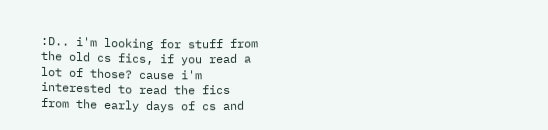:D.. i'm looking for stuff from the old cs fics, if you read a lot of those? cause i'm interested to read the fics from the early days of cs and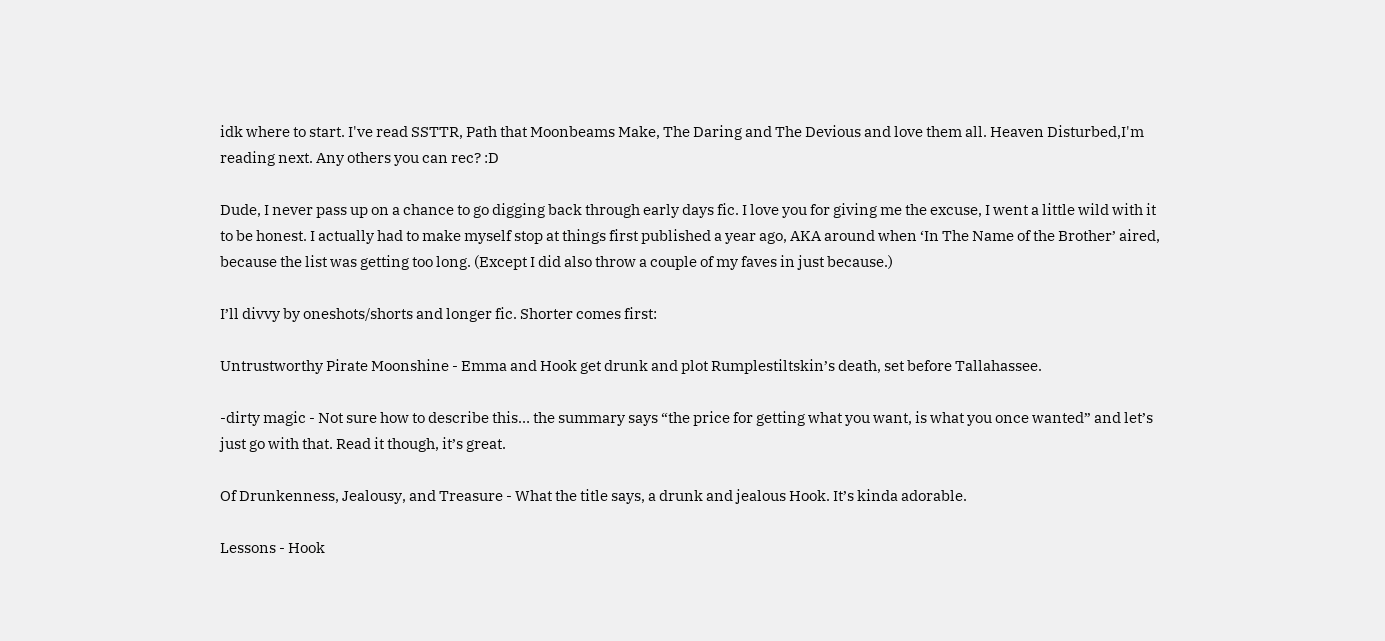idk where to start. I've read SSTTR, Path that Moonbeams Make, The Daring and The Devious and love them all. Heaven Disturbed,I'm reading next. Any others you can rec? :D

Dude, I never pass up on a chance to go digging back through early days fic. I love you for giving me the excuse, I went a little wild with it to be honest. I actually had to make myself stop at things first published a year ago, AKA around when ‘In The Name of the Brother’ aired, because the list was getting too long. (Except I did also throw a couple of my faves in just because.)

I’ll divvy by oneshots/shorts and longer fic. Shorter comes first:

Untrustworthy Pirate Moonshine - Emma and Hook get drunk and plot Rumplestiltskin’s death, set before Tallahassee.

-dirty magic - Not sure how to describe this… the summary says “the price for getting what you want, is what you once wanted” and let’s just go with that. Read it though, it’s great.

Of Drunkenness, Jealousy, and Treasure - What the title says, a drunk and jealous Hook. It’s kinda adorable.

Lessons - Hook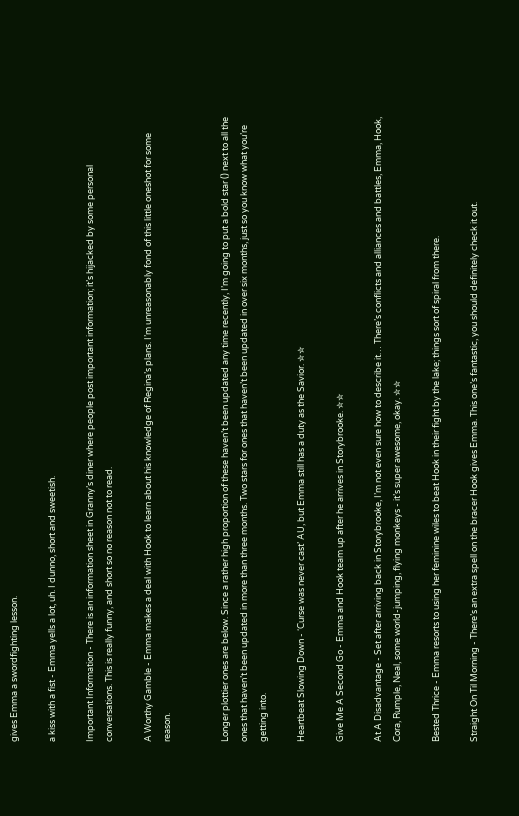gives Emma a swordfighting lesson.

a kiss with a fist - Emma yells a lot, uh. I dunno, short and sweetish.

Important Information - There is an information sheet in Granny’s diner where people post important information; it’s hijacked by some personal conversations. This is really funny, and short so no reason not to read.

A Worthy Gamble - Emma makes a deal with Hook to learn about his knowledge of Regina’s plans. I’m unreasonably fond of this little oneshot for some reason.


Longer plottier ones are below. Since a rather high proportion of these haven’t been updated any time recently, I’m going to put a bold star () next to all the ones that haven’t been updated in more than three months. Two stars for ones that haven’t been updated in over six months, just so you know what you’re getting into.

Heartbeat Slowing Down - ‘Curse was never cast’ AU, but Emma still has a duty as the Savior. ✮✮

Give Me A Second Go - Emma and Hook team up after he arrives in Storybrooke. ✮✮

At A Disadvantage - Set after arriving back in Storybrooke, I’m not even sure how to describe it… There’s conflicts and alliances and battles, Emma, Hook, Cora, Rumple, Neal, some world-jumping, flying monkeys - it’s super awesome, okay. ✮✮

Bested Thrice - Emma resorts to using her feminine wiles to beat Hook in their fight by the lake; things sort of spiral from there.

Straight On Til Morning - There’s an extra spell on the bracer Hook gives Emma. This one’s fantastic, you should definitely check it out.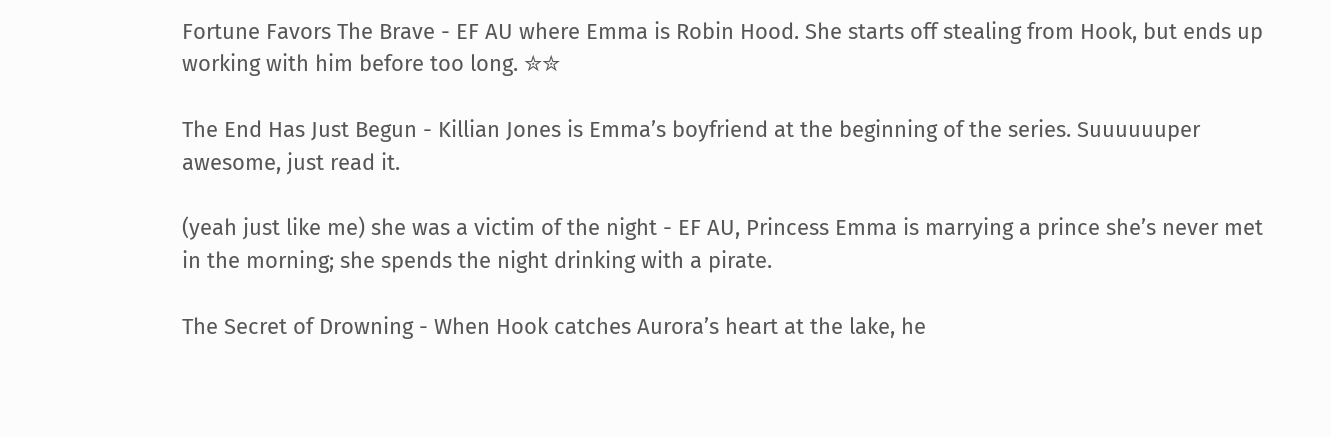Fortune Favors The Brave - EF AU where Emma is Robin Hood. She starts off stealing from Hook, but ends up working with him before too long. ✮✮

The End Has Just Begun - Killian Jones is Emma’s boyfriend at the beginning of the series. Suuuuuuper awesome, just read it.

(yeah just like me) she was a victim of the night - EF AU, Princess Emma is marrying a prince she’s never met in the morning; she spends the night drinking with a pirate.

The Secret of Drowning - When Hook catches Aurora’s heart at the lake, he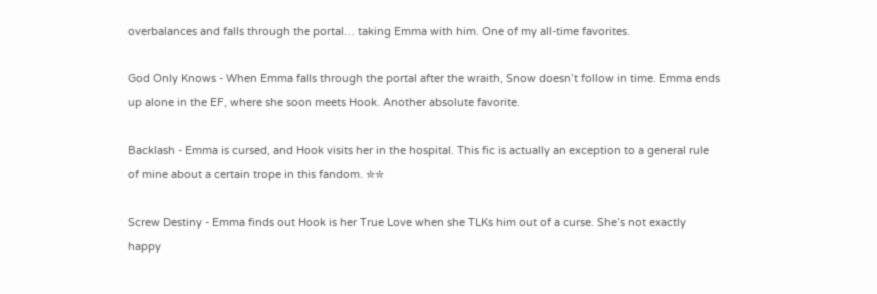overbalances and falls through the portal… taking Emma with him. One of my all-time favorites.

God Only Knows - When Emma falls through the portal after the wraith, Snow doesn’t follow in time. Emma ends up alone in the EF, where she soon meets Hook. Another absolute favorite.

Backlash - Emma is cursed, and Hook visits her in the hospital. This fic is actually an exception to a general rule of mine about a certain trope in this fandom. ✮✮

Screw Destiny - Emma finds out Hook is her True Love when she TLKs him out of a curse. She’s not exactly happy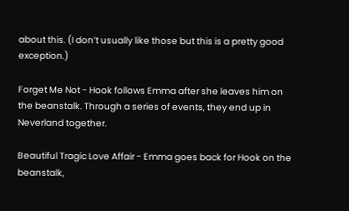about this. (I don’t usually like those but this is a pretty good exception.)

Forget Me Not - Hook follows Emma after she leaves him on the beanstalk. Through a series of events, they end up in Neverland together.

Beautiful Tragic Love Affair - Emma goes back for Hook on the beanstalk,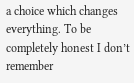a choice which changes everything. To be completely honest I don’t remember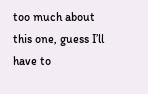too much about this one, guess I’ll have to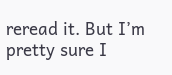reread it. But I’m pretty sure I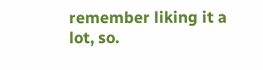remember liking it a lot, so.